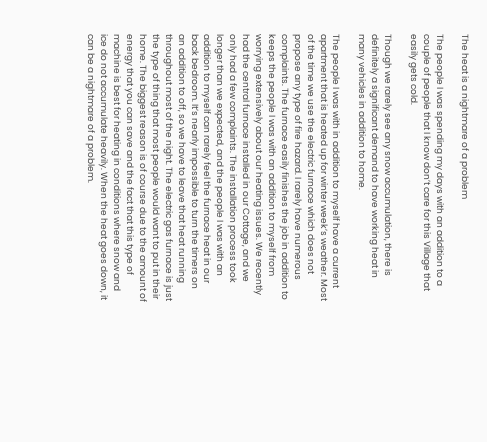The heat is a nightmare of a problem

The people I was spending my days with an addition to a couple of people that I know don’t care for this Village that easily gets cold.

Though we rarely see any snow accumulation, there is definitely a significant demand to have working heat in many vehicles in addition to home.

The people I was with in addition to myself have a current apartment that is heated up for winter week’s weather. Most of the time we use the electric furnace which does not propose any type of fire hazard. I rarely have numerous complaints. The furnace easily finishes the job in addition to keeps the people I was with an addition to myself from worrying extensively about our heating issues. We recently had the central furnace installed in our Cottage, and we only had a few complaints. The installation process took longer than we expected, and the people I was with an addition to myself can rarely feel the furnace heat in our back bedroom. It’s nearly impossible to turn the timers on an addition to off, so we have to leave that heat running throughout most of the night. The electric gas furnace is just the type of thing that most people would want to put in their home. The biggest reason is of course due to the amount of energy that you can save and the fact that this type of machine is best for heating in conditions where snow and ice do not accumulate heavily. When the heat goes down, it can be a nightmare of a problem.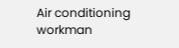Air conditioning workman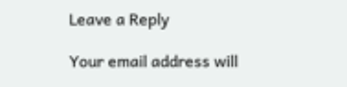Leave a Reply

Your email address will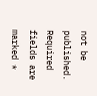not be published. Required fields are marked *